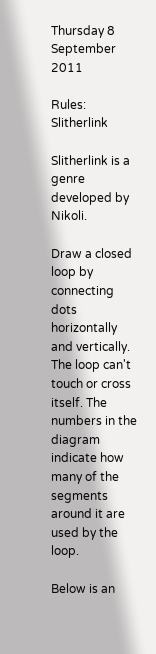Thursday 8 September 2011

Rules: Slitherlink

Slitherlink is a genre developed by Nikoli.

Draw a closed loop by connecting dots horizontally and vertically. The loop can't touch or cross itself. The numbers in the diagram indicate how many of the segments around it are used by the loop.

Below is an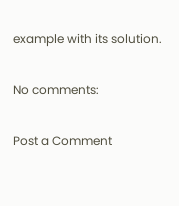example with its solution.

No comments:

Post a Comment